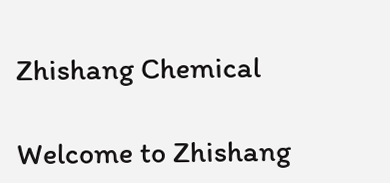Zhishang Chemical

Welcome to Zhishang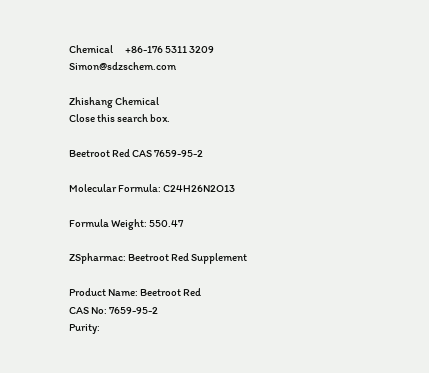Chemical      +86-176 5311 3209     Simon@sdzschem.com

Zhishang Chemical
Close this search box.

Beetroot Red CAS 7659-95-2

Molecular Formula: C24H26N2O13

Formula Weight: 550.47

ZSpharmac: Beetroot Red Supplement

Product Name: Beetroot Red
CAS No: 7659-95-2
Purity: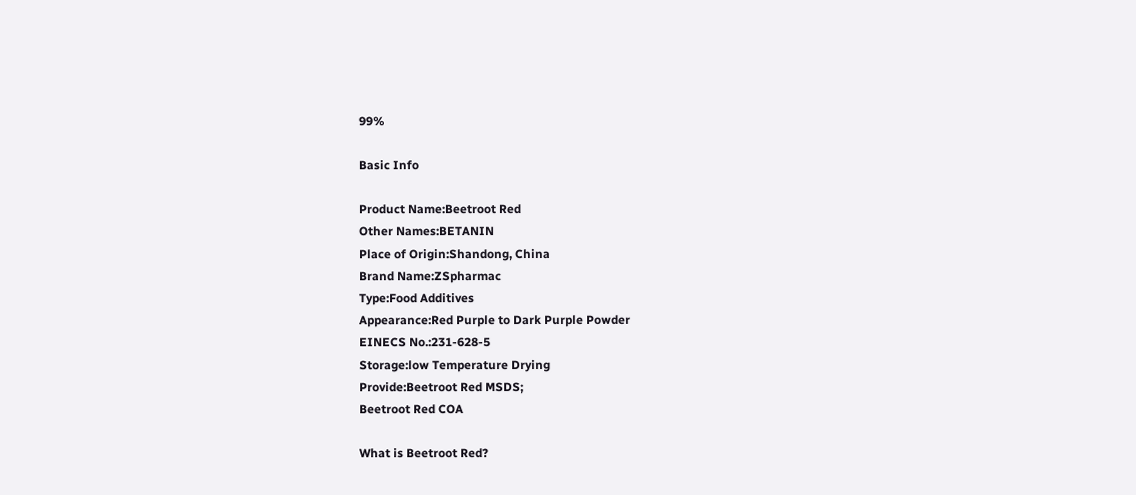99%

Basic Info

Product Name:Beetroot Red
Other Names:BETANIN
Place of Origin:Shandong, China
Brand Name:ZSpharmac
Type:Food Additives
Appearance:Red Purple to Dark Purple Powder
EINECS No.:231-628-5
Storage:low Temperature Drying
Provide:Beetroot Red MSDS;
Beetroot Red COA

What is Beetroot Red?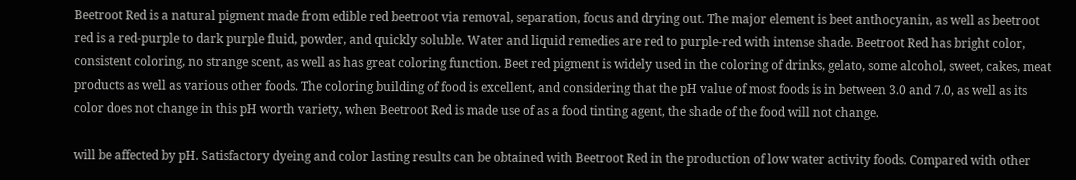Beetroot Red is a natural pigment made from edible red beetroot via removal, separation, focus and drying out. The major element is beet anthocyanin, as well as beetroot red is a red-purple to dark purple fluid, powder, and quickly soluble. Water and liquid remedies are red to purple-red with intense shade. Beetroot Red has bright color, consistent coloring, no strange scent, as well as has great coloring function. Beet red pigment is widely used in the coloring of drinks, gelato, some alcohol, sweet, cakes, meat products as well as various other foods. The coloring building of food is excellent, and considering that the pH value of most foods is in between 3.0 and 7.0, as well as its color does not change in this pH worth variety, when Beetroot Red is made use of as a food tinting agent, the shade of the food will not change.

will be affected by pH. Satisfactory dyeing and color lasting results can be obtained with Beetroot Red in the production of low water activity foods. Compared with other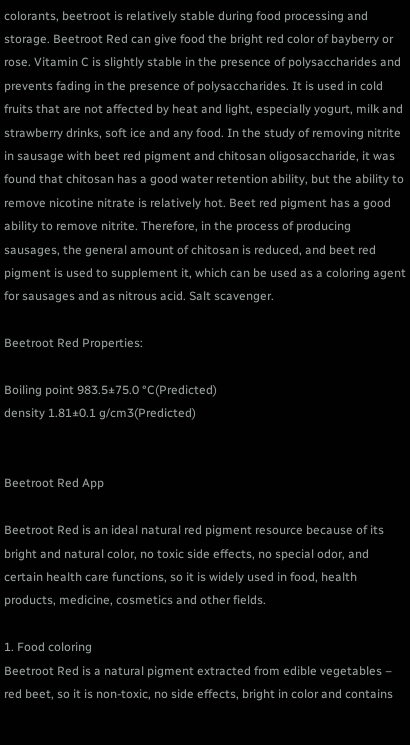colorants, beetroot is relatively stable during food processing and storage. Beetroot Red can give food the bright red color of bayberry or rose. Vitamin C is slightly stable in the presence of polysaccharides and prevents fading in the presence of polysaccharides. It is used in cold fruits that are not affected by heat and light, especially yogurt, milk and strawberry drinks, soft ice and any food. In the study of removing nitrite in sausage with beet red pigment and chitosan oligosaccharide, it was found that chitosan has a good water retention ability, but the ability to remove nicotine nitrate is relatively hot. Beet red pigment has a good ability to remove nitrite. Therefore, in the process of producing sausages, the general amount of chitosan is reduced, and beet red pigment is used to supplement it, which can be used as a coloring agent for sausages and as nitrous acid. Salt scavenger.

Beetroot Red Properties:

Boiling point 983.5±75.0 °C(Predicted)
density 1.81±0.1 g/cm3(Predicted)


Beetroot Red App

Beetroot Red is an ideal natural red pigment resource because of its bright and natural color, no toxic side effects, no special odor, and certain health care functions, so it is widely used in food, health products, medicine, cosmetics and other fields.

1. Food coloring
Beetroot Red is a natural pigment extracted from edible vegetables – red beet, so it is non-toxic, no side effects, bright in color and contains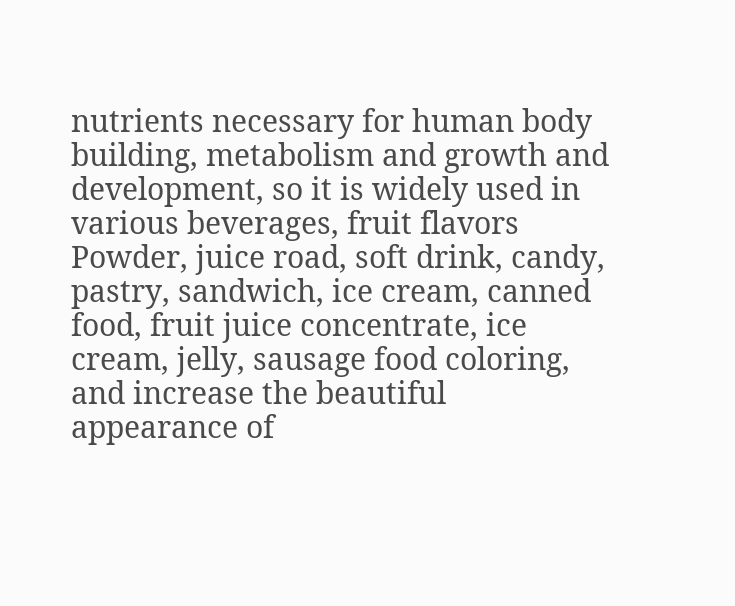nutrients necessary for human body building, metabolism and growth and development, so it is widely used in various beverages, fruit flavors Powder, juice road, soft drink, candy, pastry, sandwich, ice cream, canned food, fruit juice concentrate, ice cream, jelly, sausage food coloring, and increase the beautiful appearance of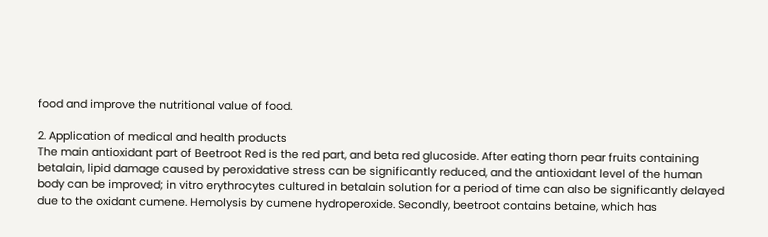food and improve the nutritional value of food.

2. Application of medical and health products
The main antioxidant part of Beetroot Red is the red part, and beta red glucoside. After eating thorn pear fruits containing betalain, lipid damage caused by peroxidative stress can be significantly reduced, and the antioxidant level of the human body can be improved; in vitro erythrocytes cultured in betalain solution for a period of time can also be significantly delayed due to the oxidant cumene. Hemolysis by cumene hydroperoxide. Secondly, beetroot contains betaine, which has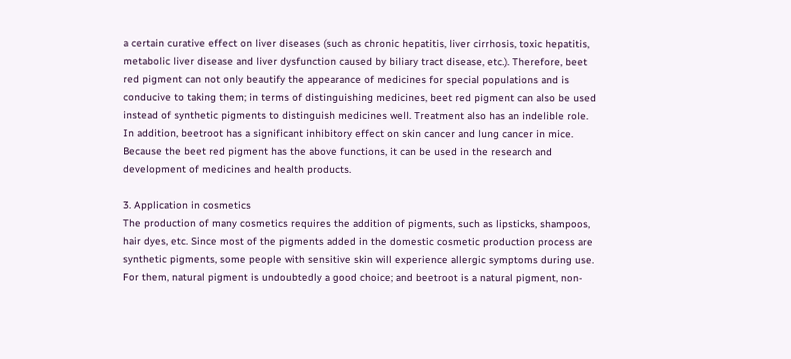a certain curative effect on liver diseases (such as chronic hepatitis, liver cirrhosis, toxic hepatitis, metabolic liver disease and liver dysfunction caused by biliary tract disease, etc.). Therefore, beet red pigment can not only beautify the appearance of medicines for special populations and is conducive to taking them; in terms of distinguishing medicines, beet red pigment can also be used instead of synthetic pigments to distinguish medicines well. Treatment also has an indelible role. In addition, beetroot has a significant inhibitory effect on skin cancer and lung cancer in mice. Because the beet red pigment has the above functions, it can be used in the research and development of medicines and health products.

3. Application in cosmetics
The production of many cosmetics requires the addition of pigments, such as lipsticks, shampoos, hair dyes, etc. Since most of the pigments added in the domestic cosmetic production process are synthetic pigments, some people with sensitive skin will experience allergic symptoms during use. For them, natural pigment is undoubtedly a good choice; and beetroot is a natural pigment, non-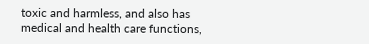toxic and harmless, and also has medical and health care functions,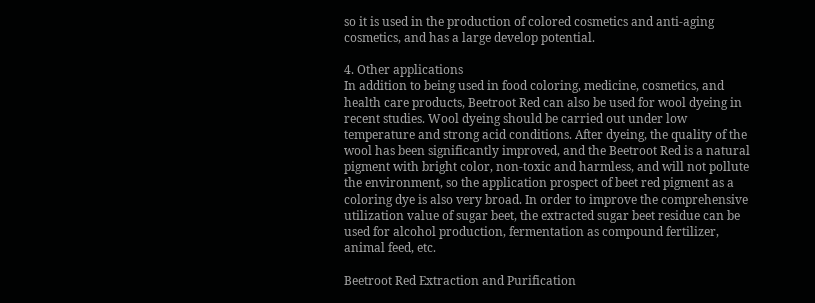so it is used in the production of colored cosmetics and anti-aging cosmetics, and has a large develop potential.

4. Other applications
In addition to being used in food coloring, medicine, cosmetics, and health care products, Beetroot Red can also be used for wool dyeing in recent studies. Wool dyeing should be carried out under low temperature and strong acid conditions. After dyeing, the quality of the wool has been significantly improved, and the Beetroot Red is a natural pigment with bright color, non-toxic and harmless, and will not pollute the environment, so the application prospect of beet red pigment as a coloring dye is also very broad. In order to improve the comprehensive utilization value of sugar beet, the extracted sugar beet residue can be used for alcohol production, fermentation as compound fertilizer, animal feed, etc.

Beetroot Red Extraction and Purification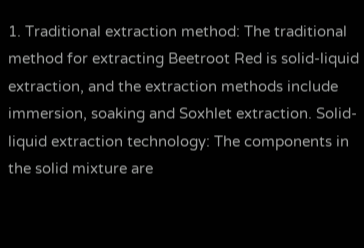1. Traditional extraction method: The traditional method for extracting Beetroot Red is solid-liquid extraction, and the extraction methods include immersion, soaking and Soxhlet extraction. Solid-liquid extraction technology: The components in the solid mixture are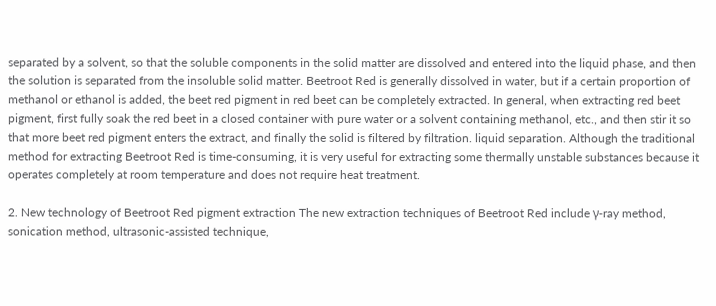separated by a solvent, so that the soluble components in the solid matter are dissolved and entered into the liquid phase, and then the solution is separated from the insoluble solid matter. Beetroot Red is generally dissolved in water, but if a certain proportion of methanol or ethanol is added, the beet red pigment in red beet can be completely extracted. In general, when extracting red beet pigment, first fully soak the red beet in a closed container with pure water or a solvent containing methanol, etc., and then stir it so that more beet red pigment enters the extract, and finally the solid is filtered by filtration. liquid separation. Although the traditional method for extracting Beetroot Red is time-consuming, it is very useful for extracting some thermally unstable substances because it operates completely at room temperature and does not require heat treatment.

2. New technology of Beetroot Red pigment extraction The new extraction techniques of Beetroot Red include γ-ray method, sonication method, ultrasonic-assisted technique,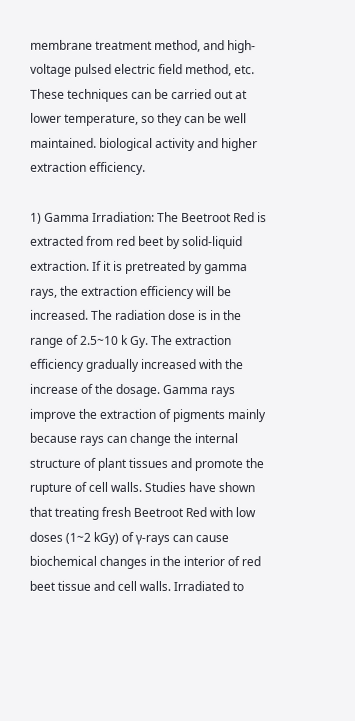membrane treatment method, and high-voltage pulsed electric field method, etc. These techniques can be carried out at lower temperature, so they can be well maintained. biological activity and higher extraction efficiency.

1) Gamma Irradiation: The Beetroot Red is extracted from red beet by solid-liquid extraction. If it is pretreated by gamma rays, the extraction efficiency will be increased. The radiation dose is in the range of 2.5~10 k Gy. The extraction efficiency gradually increased with the increase of the dosage. Gamma rays improve the extraction of pigments mainly because rays can change the internal structure of plant tissues and promote the rupture of cell walls. Studies have shown that treating fresh Beetroot Red with low doses (1~2 kGy) of γ-rays can cause biochemical changes in the interior of red beet tissue and cell walls. Irradiated to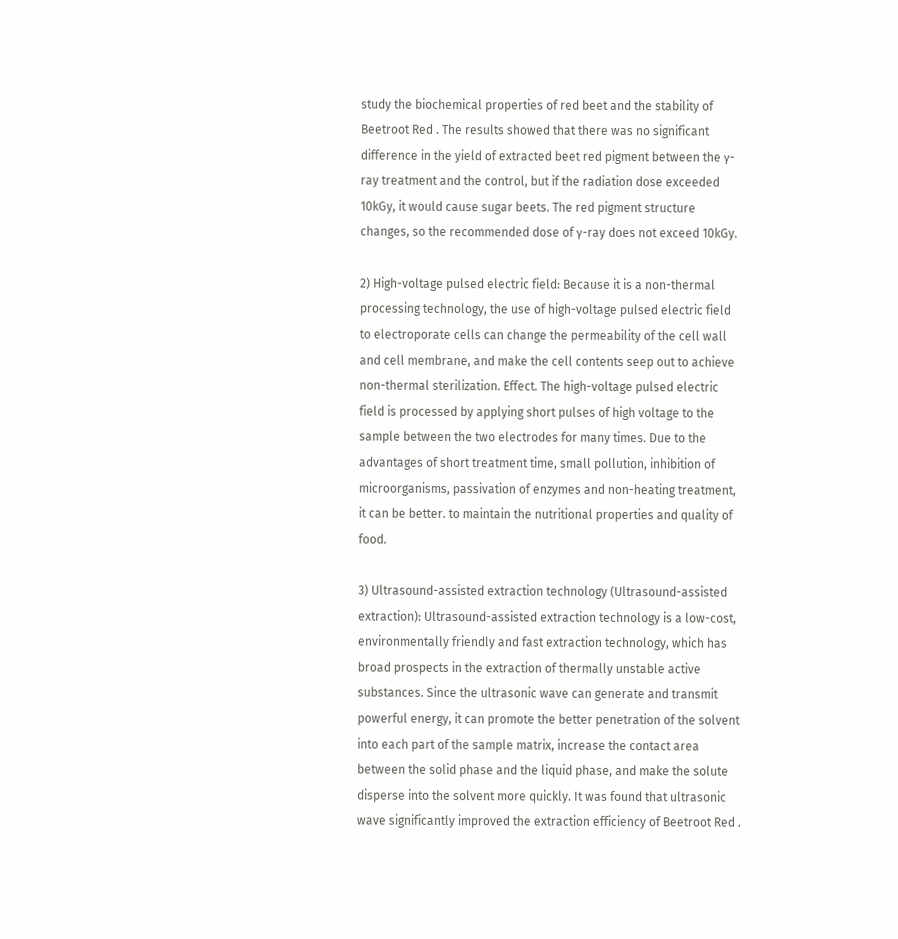study the biochemical properties of red beet and the stability of Beetroot Red . The results showed that there was no significant difference in the yield of extracted beet red pigment between the γ-ray treatment and the control, but if the radiation dose exceeded 10kGy, it would cause sugar beets. The red pigment structure changes, so the recommended dose of γ-ray does not exceed 10kGy.

2) High-voltage pulsed electric field: Because it is a non-thermal processing technology, the use of high-voltage pulsed electric field to electroporate cells can change the permeability of the cell wall and cell membrane, and make the cell contents seep out to achieve non-thermal sterilization. Effect. The high-voltage pulsed electric field is processed by applying short pulses of high voltage to the sample between the two electrodes for many times. Due to the advantages of short treatment time, small pollution, inhibition of microorganisms, passivation of enzymes and non-heating treatment, it can be better. to maintain the nutritional properties and quality of food.

3) Ultrasound-assisted extraction technology (Ultrasound-assisted extraction): Ultrasound-assisted extraction technology is a low-cost, environmentally friendly and fast extraction technology, which has broad prospects in the extraction of thermally unstable active substances. Since the ultrasonic wave can generate and transmit powerful energy, it can promote the better penetration of the solvent into each part of the sample matrix, increase the contact area between the solid phase and the liquid phase, and make the solute disperse into the solvent more quickly. It was found that ultrasonic wave significantly improved the extraction efficiency of Beetroot Red .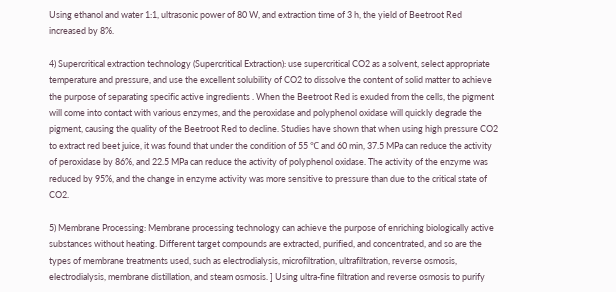Using ethanol and water 1:1, ultrasonic power of 80 W, and extraction time of 3 h, the yield of Beetroot Red increased by 8%.

4) Supercritical extraction technology (Supercritical Extraction): use supercritical CO2 as a solvent, select appropriate temperature and pressure, and use the excellent solubility of CO2 to dissolve the content of solid matter to achieve the purpose of separating specific active ingredients . When the Beetroot Red is exuded from the cells, the pigment will come into contact with various enzymes, and the peroxidase and polyphenol oxidase will quickly degrade the pigment, causing the quality of the Beetroot Red to decline. Studies have shown that when using high pressure CO2 to extract red beet juice, it was found that under the condition of 55 ℃ and 60 min, 37.5 MPa can reduce the activity of peroxidase by 86%, and 22.5 MPa can reduce the activity of polyphenol oxidase. The activity of the enzyme was reduced by 95%, and the change in enzyme activity was more sensitive to pressure than due to the critical state of CO2.

5) Membrane Processing: Membrane processing technology can achieve the purpose of enriching biologically active substances without heating. Different target compounds are extracted, purified, and concentrated, and so are the types of membrane treatments used, such as electrodialysis, microfiltration, ultrafiltration, reverse osmosis, electrodialysis, membrane distillation, and steam osmosis. ] Using ultra-fine filtration and reverse osmosis to purify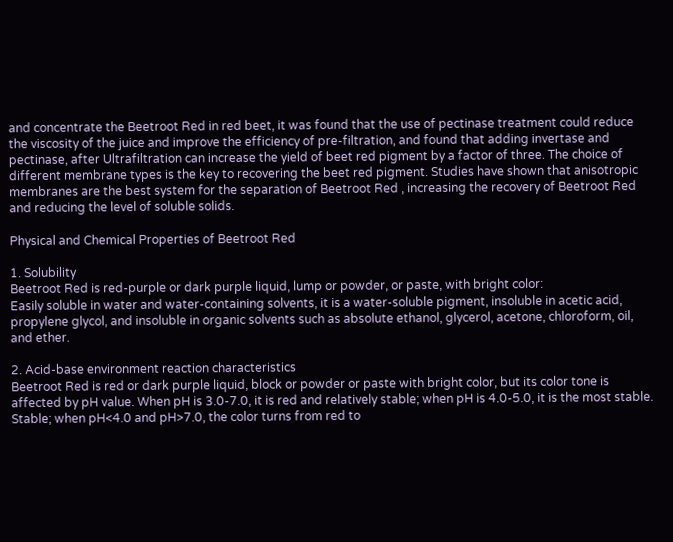and concentrate the Beetroot Red in red beet, it was found that the use of pectinase treatment could reduce the viscosity of the juice and improve the efficiency of pre-filtration, and found that adding invertase and pectinase, after Ultrafiltration can increase the yield of beet red pigment by a factor of three. The choice of different membrane types is the key to recovering the beet red pigment. Studies have shown that anisotropic membranes are the best system for the separation of Beetroot Red , increasing the recovery of Beetroot Red and reducing the level of soluble solids.

Physical and Chemical Properties of Beetroot Red

1. Solubility
Beetroot Red is red-purple or dark purple liquid, lump or powder, or paste, with bright color:
Easily soluble in water and water-containing solvents, it is a water-soluble pigment, insoluble in acetic acid, propylene glycol, and insoluble in organic solvents such as absolute ethanol, glycerol, acetone, chloroform, oil, and ether.

2. Acid-base environment reaction characteristics
Beetroot Red is red or dark purple liquid, block or powder or paste with bright color, but its color tone is affected by pH value. When pH is 3.0-7.0, it is red and relatively stable; when pH is 4.0-5.0, it is the most stable. Stable; when pH<4.0 and pH>7.0, the color turns from red to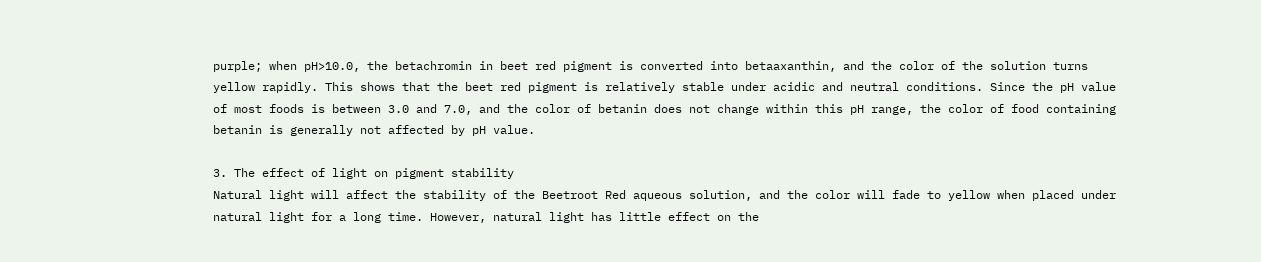purple; when pH>10.0, the betachromin in beet red pigment is converted into betaaxanthin, and the color of the solution turns yellow rapidly. This shows that the beet red pigment is relatively stable under acidic and neutral conditions. Since the pH value of most foods is between 3.0 and 7.0, and the color of betanin does not change within this pH range, the color of food containing betanin is generally not affected by pH value.

3. The effect of light on pigment stability
Natural light will affect the stability of the Beetroot Red aqueous solution, and the color will fade to yellow when placed under natural light for a long time. However, natural light has little effect on the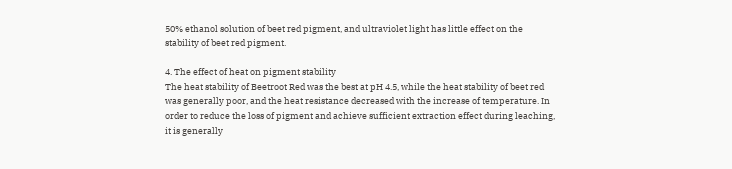50% ethanol solution of beet red pigment, and ultraviolet light has little effect on the stability of beet red pigment.

4. The effect of heat on pigment stability
The heat stability of Beetroot Red was the best at pH 4.5, while the heat stability of beet red was generally poor, and the heat resistance decreased with the increase of temperature. In order to reduce the loss of pigment and achieve sufficient extraction effect during leaching, it is generally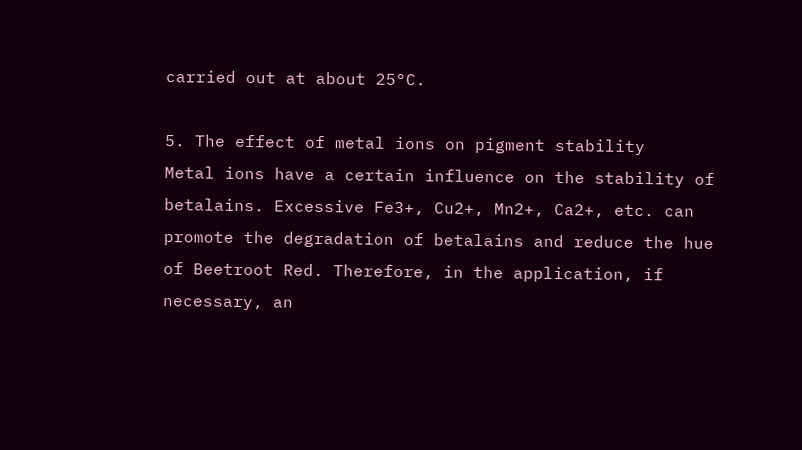carried out at about 25°C.

5. The effect of metal ions on pigment stability
Metal ions have a certain influence on the stability of betalains. Excessive Fe3+, Cu2+, Mn2+, Ca2+, etc. can promote the degradation of betalains and reduce the hue of Beetroot Red. Therefore, in the application, if necessary, an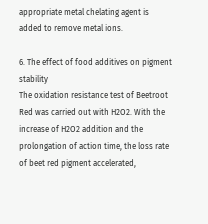appropriate metal chelating agent is added to remove metal ions.

6. The effect of food additives on pigment stability
The oxidation resistance test of Beetroot Red was carried out with H2O2. With the increase of H2O2 addition and the prolongation of action time, the loss rate of beet red pigment accelerated,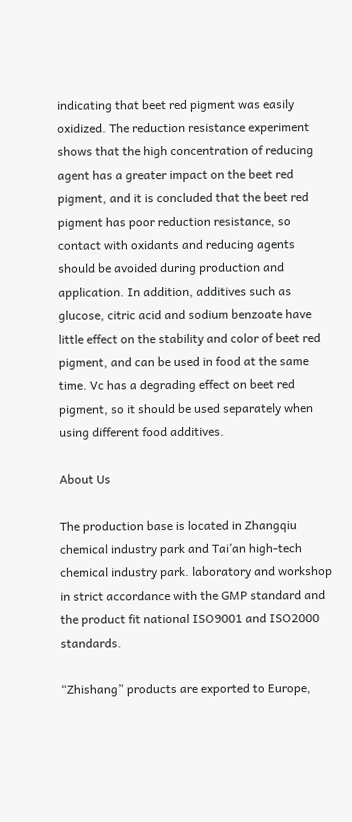indicating that beet red pigment was easily oxidized. The reduction resistance experiment shows that the high concentration of reducing agent has a greater impact on the beet red pigment, and it is concluded that the beet red pigment has poor reduction resistance, so contact with oxidants and reducing agents should be avoided during production and application. In addition, additives such as glucose, citric acid and sodium benzoate have little effect on the stability and color of beet red pigment, and can be used in food at the same time. Vc has a degrading effect on beet red pigment, so it should be used separately when using different food additives.

About Us

The production base is located in Zhangqiu chemical industry park and Tai’an high-tech chemical industry park. laboratory and workshop in strict accordance with the GMP standard and the product fit national ISO9001 and ISO2000 standards.

“Zhishang” products are exported to Europe,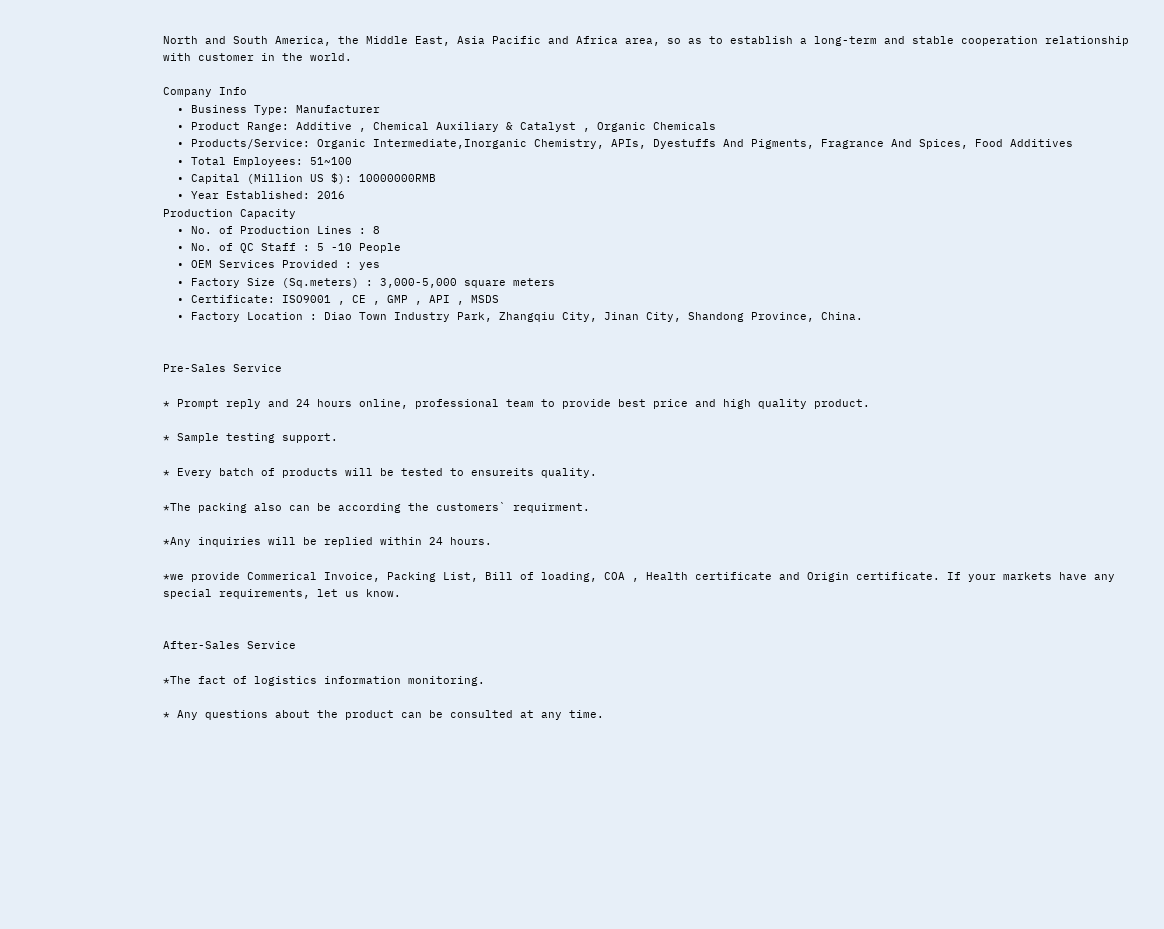North and South America, the Middle East, Asia Pacific and Africa area, so as to establish a long-term and stable cooperation relationship with customer in the world.

Company Info
  • Business Type: Manufacturer
  • Product Range: Additive , Chemical Auxiliary & Catalyst , Organic Chemicals
  • Products/Service: Organic Intermediate,Inorganic Chemistry, APIs, Dyestuffs And Pigments, Fragrance And Spices, Food Additives
  • Total Employees: 51~100
  • Capital (Million US $): 10000000RMB
  • Year Established: 2016
Production Capacity
  • No. of Production Lines : 8
  • No. of QC Staff : 5 -10 People
  • OEM Services Provided : yes
  • Factory Size (Sq.meters) : 3,000-5,000 square meters
  • Certificate: ISO9001 , CE , GMP , API , MSDS
  • Factory Location : Diao Town Industry Park, Zhangqiu City, Jinan City, Shandong Province, China.


Pre-Sales Service

* Prompt reply and 24 hours online, professional team to provide best price and high quality product.

* Sample testing support.

* Every batch of products will be tested to ensureits quality.

*The packing also can be according the customers` requirment.

*Any inquiries will be replied within 24 hours.

*we provide Commerical Invoice, Packing List, Bill of loading, COA , Health certificate and Origin certificate. If your markets have any special requirements, let us know.


After-Sales Service

*The fact of logistics information monitoring.

* Any questions about the product can be consulted at any time.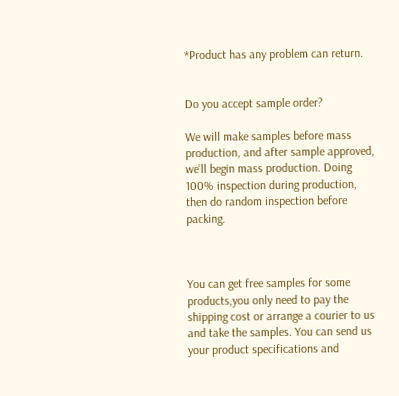*Product has any problem can return.


Do you accept sample order?

We will make samples before mass production, and after sample approved, we’ll begin mass production. Doing 100% inspection during production, then do random inspection before packing.



You can get free samples for some products,you only need to pay the shipping cost or arrange a courier to us and take the samples. You can send us your product specifications and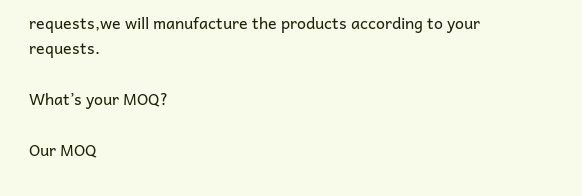requests,we will manufacture the products according to your requests.

What’s your MOQ?

Our MOQ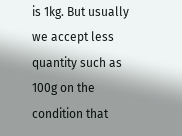is 1kg. But usually we accept less quantity such as 100g on the condition that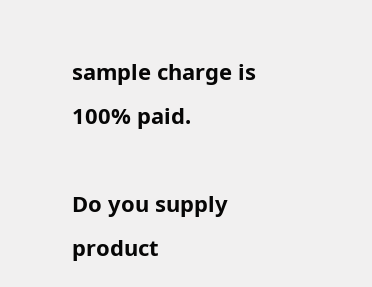sample charge is 100% paid.

Do you supply product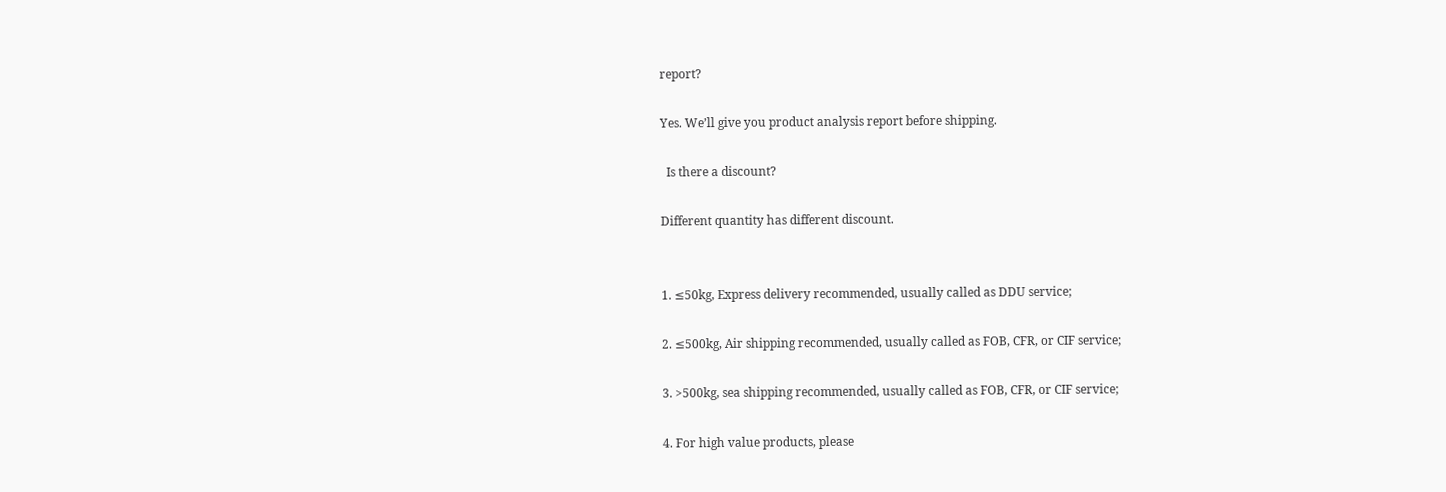report?

Yes. We’ll give you product analysis report before shipping.

  Is there a discount?

Different quantity has different discount.


1. ≤50kg, Express delivery recommended, usually called as DDU service;

2. ≤500kg, Air shipping recommended, usually called as FOB, CFR, or CIF service;

3. >500kg, sea shipping recommended, usually called as FOB, CFR, or CIF service;

4. For high value products, please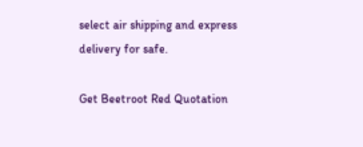select air shipping and express delivery for safe.

Get Beetroot Red Quotation